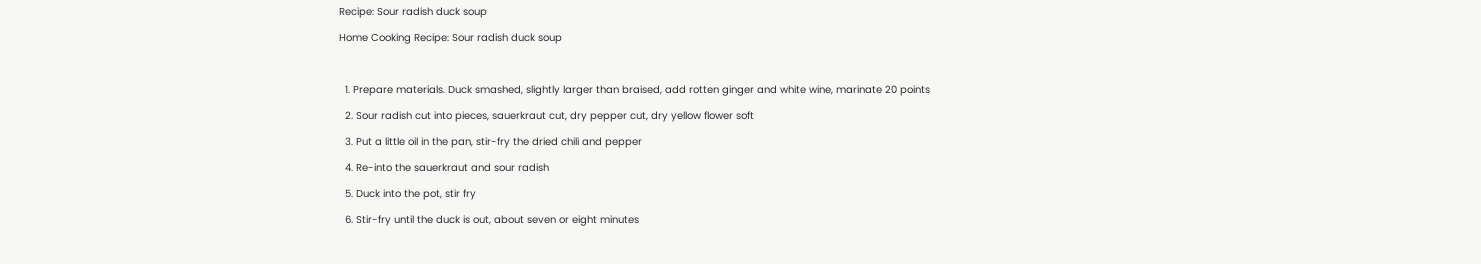Recipe: Sour radish duck soup

Home Cooking Recipe: Sour radish duck soup



  1. Prepare materials. Duck smashed, slightly larger than braised, add rotten ginger and white wine, marinate 20 points

  2. Sour radish cut into pieces, sauerkraut cut, dry pepper cut, dry yellow flower soft

  3. Put a little oil in the pan, stir-fry the dried chili and pepper

  4. Re-into the sauerkraut and sour radish

  5. Duck into the pot, stir fry

  6. Stir-fry until the duck is out, about seven or eight minutes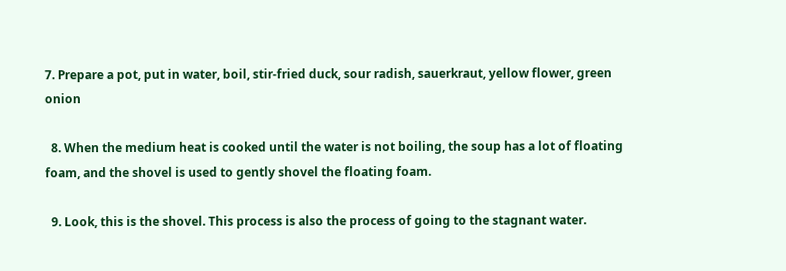7. Prepare a pot, put in water, boil, stir-fried duck, sour radish, sauerkraut, yellow flower, green onion

  8. When the medium heat is cooked until the water is not boiling, the soup has a lot of floating foam, and the shovel is used to gently shovel the floating foam.

  9. Look, this is the shovel. This process is also the process of going to the stagnant water.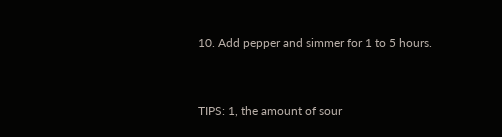10. Add pepper and simmer for 1 to 5 hours.


TIPS: 1, the amount of sour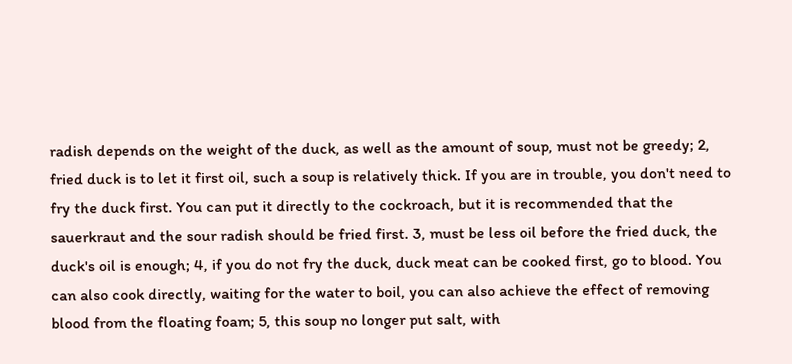radish depends on the weight of the duck, as well as the amount of soup, must not be greedy; 2, fried duck is to let it first oil, such a soup is relatively thick. If you are in trouble, you don't need to fry the duck first. You can put it directly to the cockroach, but it is recommended that the sauerkraut and the sour radish should be fried first. 3, must be less oil before the fried duck, the duck's oil is enough; 4, if you do not fry the duck, duck meat can be cooked first, go to blood. You can also cook directly, waiting for the water to boil, you can also achieve the effect of removing blood from the floating foam; 5, this soup no longer put salt, with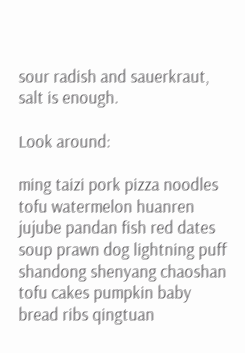sour radish and sauerkraut, salt is enough.

Look around:

ming taizi pork pizza noodles tofu watermelon huanren jujube pandan fish red dates soup prawn dog lightning puff shandong shenyang chaoshan tofu cakes pumpkin baby bread ribs qingtuan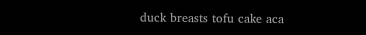duck breasts tofu cake aca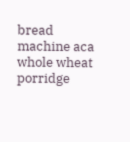bread machine aca whole wheat porridge